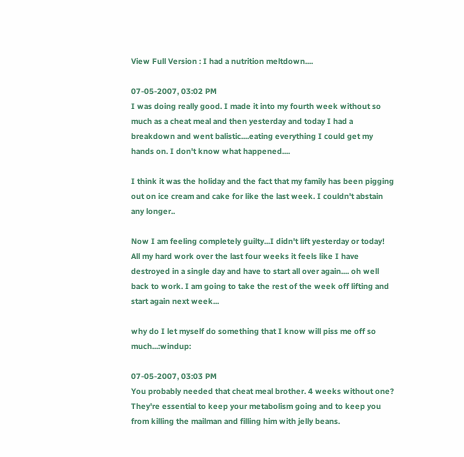View Full Version : I had a nutrition meltdown....

07-05-2007, 03:02 PM
I was doing really good. I made it into my fourth week without so much as a cheat meal and then yesterday and today I had a breakdown and went balistic....eating everything I could get my hands on. I don't know what happened....

I think it was the holiday and the fact that my family has been pigging out on ice cream and cake for like the last week. I couldn't abstain any longer..

Now I am feeling completely guilty...I didn't lift yesterday or today! All my hard work over the last four weeks it feels like I have destroyed in a single day and have to start all over again.... oh well back to work. I am going to take the rest of the week off lifting and start again next week...

why do I let myself do something that I know will piss me off so much...:windup:

07-05-2007, 03:03 PM
You probably needed that cheat meal brother. 4 weeks without one? They're essential to keep your metabolism going and to keep you from killing the mailman and filling him with jelly beans.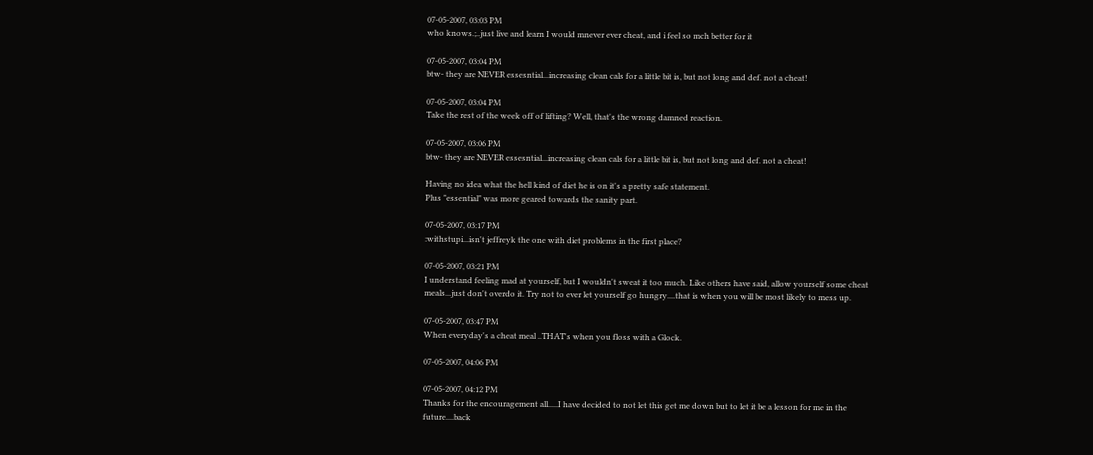07-05-2007, 03:03 PM
who knows.;..just live and learn I would mnever ever cheat, and i feel so mch better for it

07-05-2007, 03:04 PM
btw- they are NEVER essesntial...increasing clean cals for a little bit is, but not long and def. not a cheat!

07-05-2007, 03:04 PM
Take the rest of the week off of lifting? Well, that's the wrong damned reaction.

07-05-2007, 03:06 PM
btw- they are NEVER essesntial...increasing clean cals for a little bit is, but not long and def. not a cheat!

Having no idea what the hell kind of diet he is on it's a pretty safe statement.
Plus "essential" was more geared towards the sanity part.

07-05-2007, 03:17 PM
:withstupi...isn't jeffreyk the one with diet problems in the first place?

07-05-2007, 03:21 PM
I understand feeling mad at yourself, but I wouldn't sweat it too much. Like others have said, allow yourself some cheat meals...just don't overdo it. Try not to ever let yourself go hungry....that is when you will be most likely to mess up.

07-05-2007, 03:47 PM
When everyday's a cheat meal ..THAT's when you floss with a Glock.

07-05-2007, 04:06 PM

07-05-2007, 04:12 PM
Thanks for the encouragement all.....I have decided to not let this get me down but to let it be a lesson for me in the future....back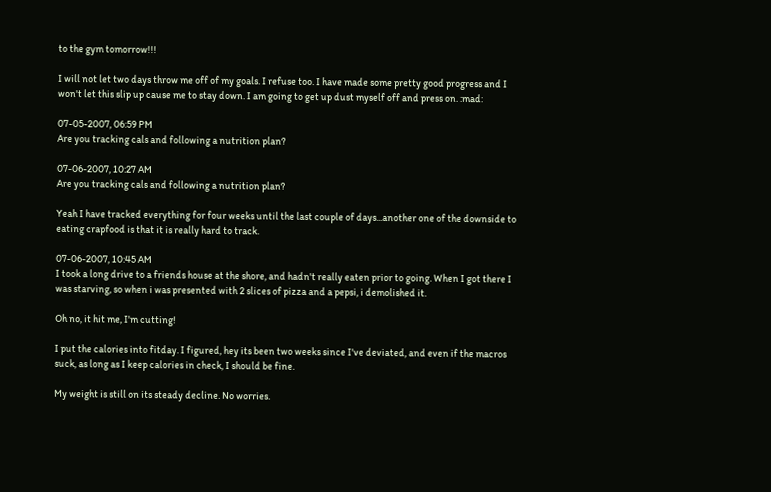to the gym tomorrow!!!

I will not let two days throw me off of my goals. I refuse too. I have made some pretty good progress and I won't let this slip up cause me to stay down. I am going to get up dust myself off and press on. :mad:

07-05-2007, 06:59 PM
Are you tracking cals and following a nutrition plan?

07-06-2007, 10:27 AM
Are you tracking cals and following a nutrition plan?

Yeah I have tracked everything for four weeks until the last couple of days...another one of the downside to eating crapfood is that it is really hard to track.

07-06-2007, 10:45 AM
I took a long drive to a friends house at the shore, and hadn't really eaten prior to going. When I got there I was starving, so when i was presented with 2 slices of pizza and a pepsi, i demolished it.

Oh no, it hit me, I'm cutting!

I put the calories into fitday. I figured, hey its been two weeks since I've deviated, and even if the macros suck, as long as I keep calories in check, I should be fine.

My weight is still on its steady decline. No worries.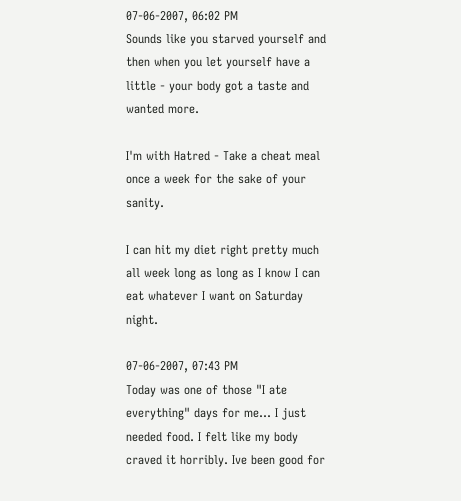07-06-2007, 06:02 PM
Sounds like you starved yourself and then when you let yourself have a little - your body got a taste and wanted more.

I'm with Hatred - Take a cheat meal once a week for the sake of your sanity.

I can hit my diet right pretty much all week long as long as I know I can eat whatever I want on Saturday night.

07-06-2007, 07:43 PM
Today was one of those "I ate everything" days for me... I just needed food. I felt like my body craved it horribly. Ive been good for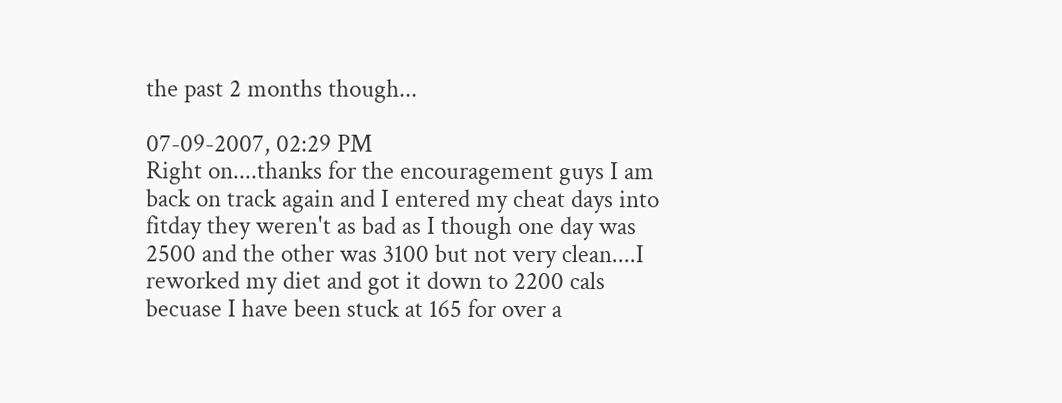the past 2 months though...

07-09-2007, 02:29 PM
Right on....thanks for the encouragement guys I am back on track again and I entered my cheat days into fitday they weren't as bad as I though one day was 2500 and the other was 3100 but not very clean....I reworked my diet and got it down to 2200 cals becuase I have been stuck at 165 for over a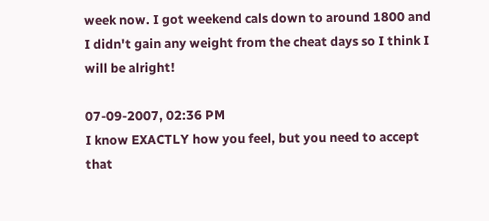week now. I got weekend cals down to around 1800 and I didn't gain any weight from the cheat days so I think I will be alright!

07-09-2007, 02:36 PM
I know EXACTLY how you feel, but you need to accept that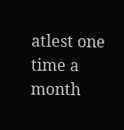atlest one time a month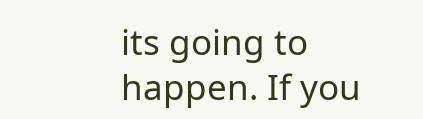its going to happen. If you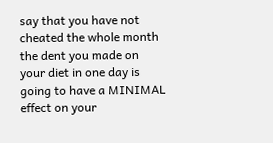say that you have not cheated the whole month the dent you made on your diet in one day is going to have a MINIMAL effect on your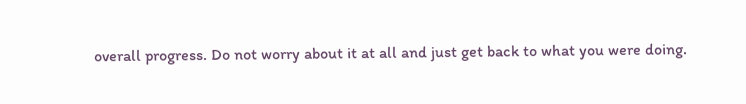overall progress. Do not worry about it at all and just get back to what you were doing.